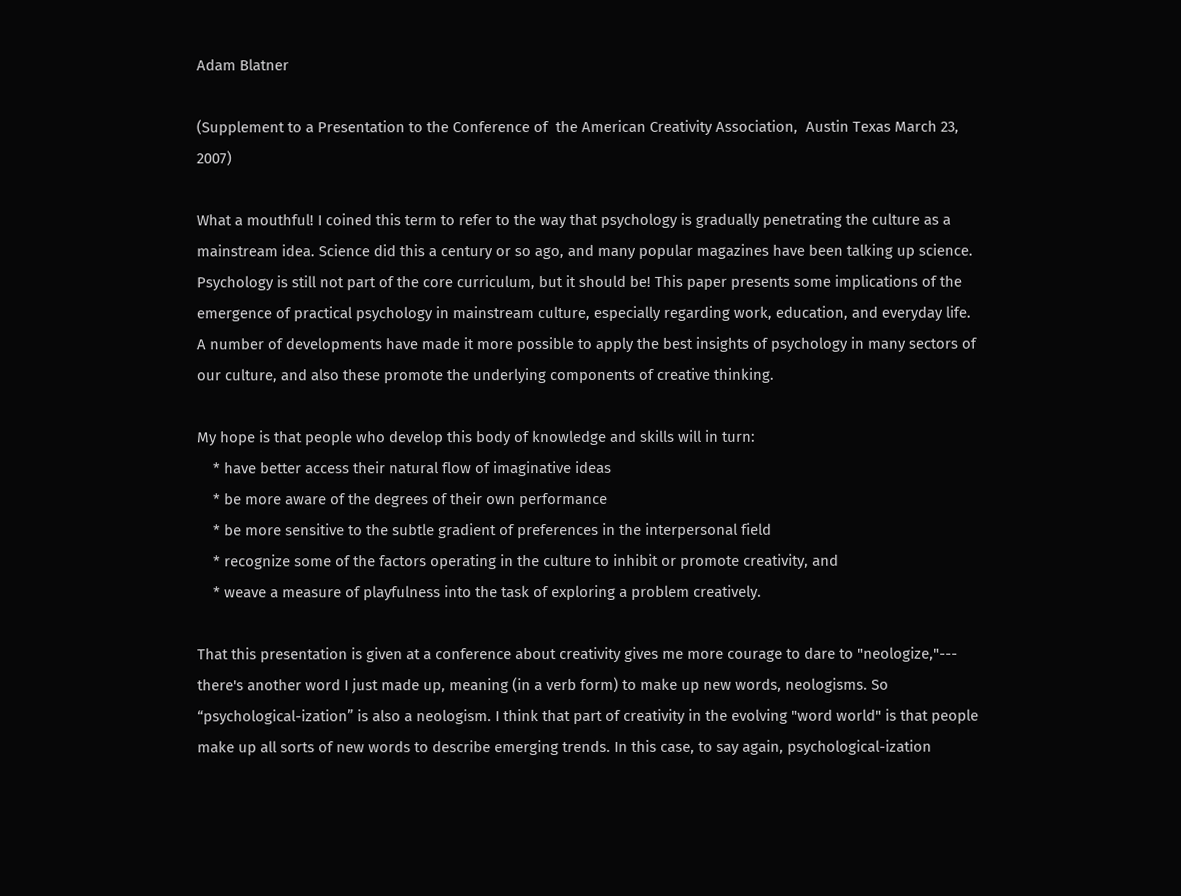Adam Blatner

(Supplement to a Presentation to the Conference of  the American Creativity Association,  Austin Texas March 23, 2007)

What a mouthful! I coined this term to refer to the way that psychology is gradually penetrating the culture as a mainstream idea. Science did this a century or so ago, and many popular magazines have been talking up science. Psychology is still not part of the core curriculum, but it should be! This paper presents some implications of the emergence of practical psychology in mainstream culture, especially regarding work, education, and everyday life. A number of developments have made it more possible to apply the best insights of psychology in many sectors of our culture, and also these promote the underlying components of creative thinking.

My hope is that people who develop this body of knowledge and skills will in turn:
    * have better access their natural flow of imaginative ideas
    * be more aware of the degrees of their own performance
    * be more sensitive to the subtle gradient of preferences in the interpersonal field
    * recognize some of the factors operating in the culture to inhibit or promote creativity, and
    * weave a measure of playfulness into the task of exploring a problem creatively.

That this presentation is given at a conference about creativity gives me more courage to dare to "neologize,"--- there's another word I just made up, meaning (in a verb form) to make up new words, neologisms. So “psychological-ization” is also a neologism. I think that part of creativity in the evolving "word world" is that people make up all sorts of new words to describe emerging trends. In this case, to say again, psychological-ization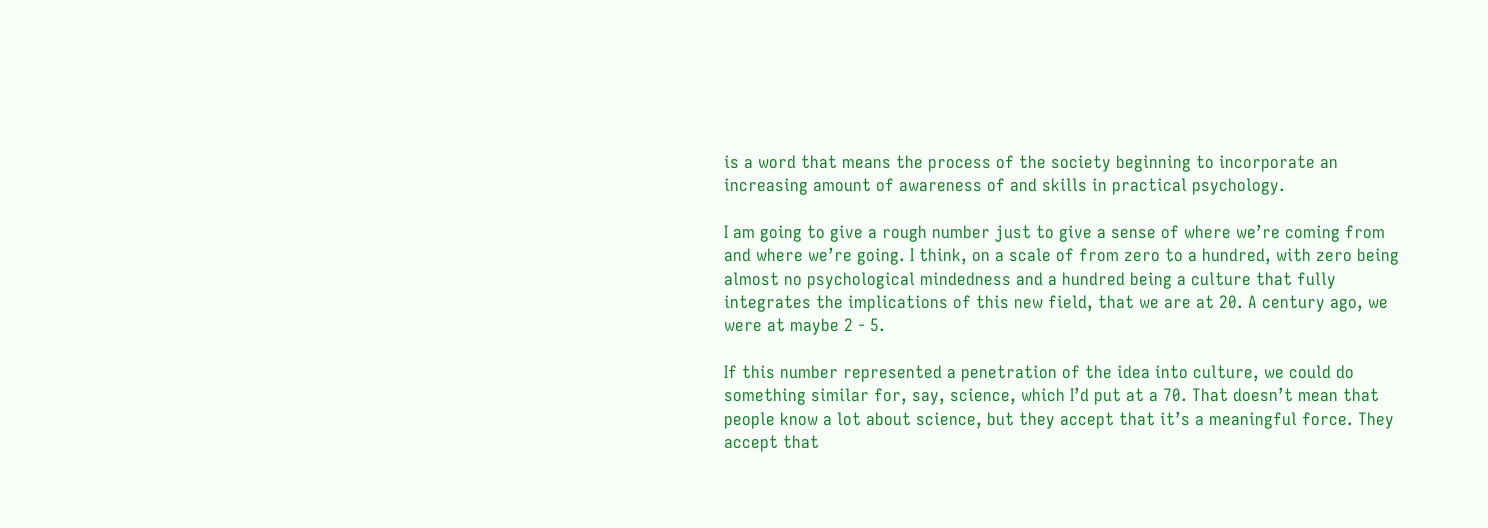is a word that means the process of the society beginning to incorporate an increasing amount of awareness of and skills in practical psychology.

I am going to give a rough number just to give a sense of where we’re coming from and where we’re going. I think, on a scale of from zero to a hundred, with zero being almost no psychological mindedness and a hundred being a culture that fully integrates the implications of this new field, that we are at 20. A century ago, we were at maybe 2 - 5.

If this number represented a penetration of the idea into culture, we could do something similar for, say, science, which I’d put at a 70. That doesn’t mean that people know a lot about science, but they accept that it’s a meaningful force. They accept that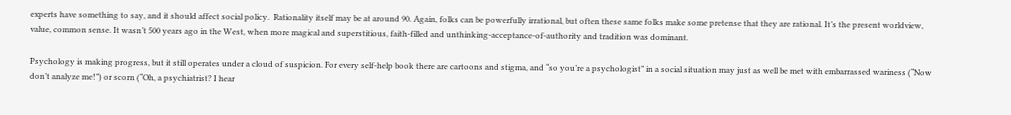experts have something to say, and it should affect social policy.  Rationality itself may be at around 90. Again, folks can be powerfully irrational, but often these same folks make some pretense that they are rational. It’s the present worldview, value, common sense. It wasn’t 500 years ago in the West, when more magical and superstitious, faith-filled and unthinking-acceptance-of-authority and tradition was dominant.

Psychology is making progress, but it still operates under a cloud of suspicion. For every self-help book there are cartoons and stigma, and “so you’re a psychologist” in a social situation may just as well be met with embarrassed wariness (“Now don’t analyze me!”) or scorn (“Oh, a psychiatrist? I hear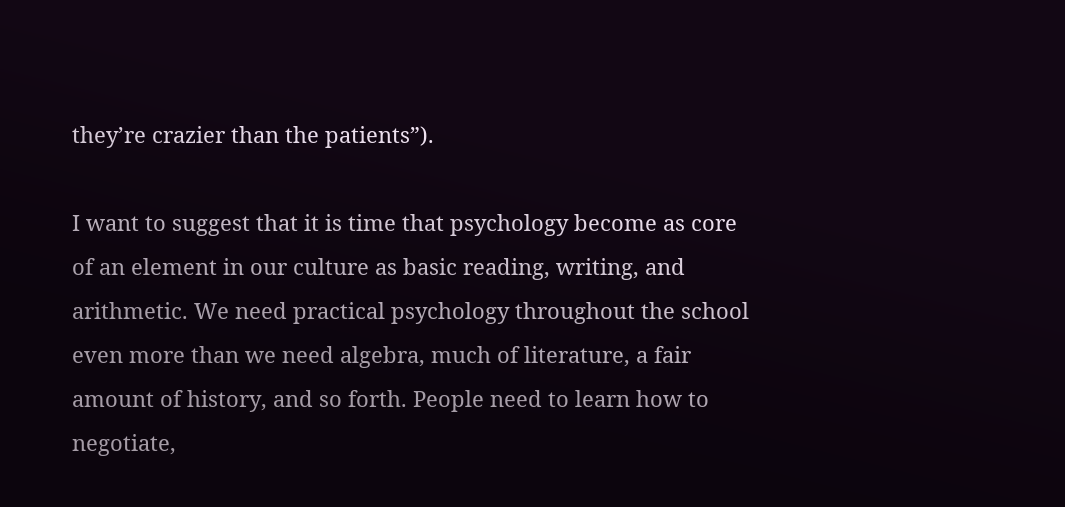they’re crazier than the patients”).

I want to suggest that it is time that psychology become as core of an element in our culture as basic reading, writing, and arithmetic. We need practical psychology throughout the school even more than we need algebra, much of literature, a fair amount of history, and so forth. People need to learn how to negotiate,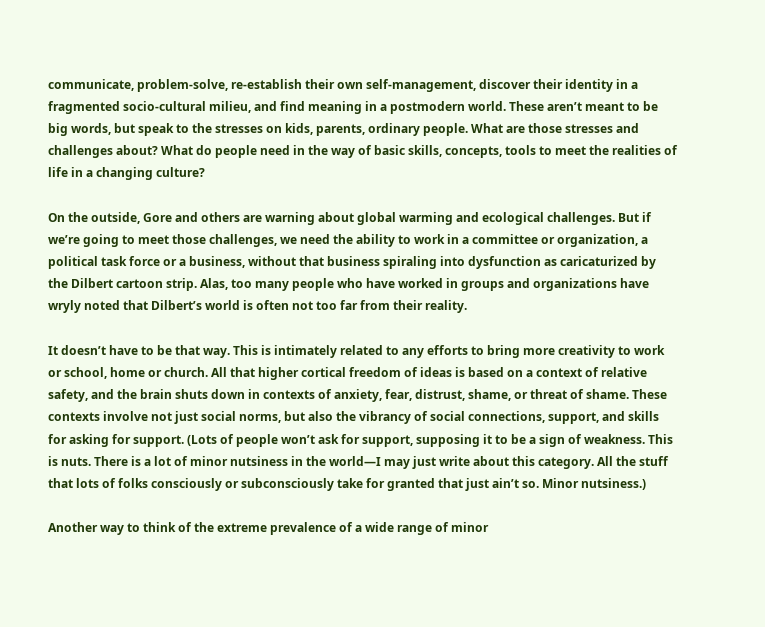communicate, problem-solve, re-establish their own self-management, discover their identity in a fragmented socio-cultural milieu, and find meaning in a postmodern world. These aren’t meant to be big words, but speak to the stresses on kids, parents, ordinary people. What are those stresses and challenges about? What do people need in the way of basic skills, concepts, tools to meet the realities of life in a changing culture?

On the outside, Gore and others are warning about global warming and ecological challenges. But if we’re going to meet those challenges, we need the ability to work in a committee or organization, a political task force or a business, without that business spiraling into dysfunction as caricaturized by the Dilbert cartoon strip. Alas, too many people who have worked in groups and organizations have wryly noted that Dilbert’s world is often not too far from their reality.

It doesn’t have to be that way. This is intimately related to any efforts to bring more creativity to work or school, home or church. All that higher cortical freedom of ideas is based on a context of relative safety, and the brain shuts down in contexts of anxiety, fear, distrust, shame, or threat of shame. These contexts involve not just social norms, but also the vibrancy of social connections, support, and skills for asking for support. (Lots of people won’t ask for support, supposing it to be a sign of weakness. This is nuts. There is a lot of minor nutsiness in the world—I may just write about this category. All the stuff that lots of folks consciously or subconsciously take for granted that just ain’t so. Minor nutsiness.)

Another way to think of the extreme prevalence of a wide range of minor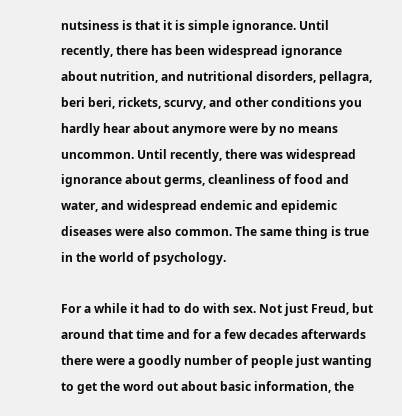nutsiness is that it is simple ignorance. Until recently, there has been widespread ignorance about nutrition, and nutritional disorders, pellagra, beri beri, rickets, scurvy, and other conditions you hardly hear about anymore were by no means uncommon. Until recently, there was widespread ignorance about germs, cleanliness of food and water, and widespread endemic and epidemic diseases were also common. The same thing is true in the world of psychology.

For a while it had to do with sex. Not just Freud, but around that time and for a few decades afterwards there were a goodly number of people just wanting to get the word out about basic information, the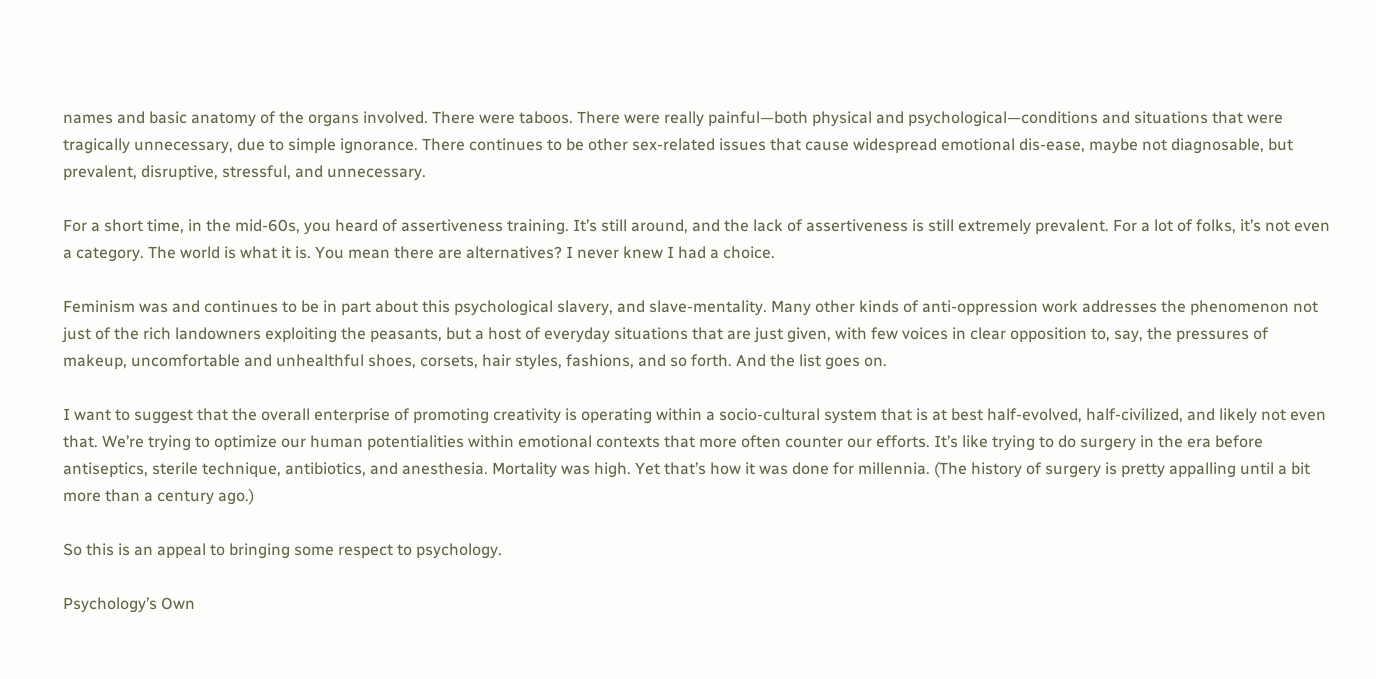names and basic anatomy of the organs involved. There were taboos. There were really painful—both physical and psychological—conditions and situations that were tragically unnecessary, due to simple ignorance. There continues to be other sex-related issues that cause widespread emotional dis-ease, maybe not diagnosable, but prevalent, disruptive, stressful, and unnecessary.

For a short time, in the mid-60s, you heard of assertiveness training. It’s still around, and the lack of assertiveness is still extremely prevalent. For a lot of folks, it’s not even a category. The world is what it is. You mean there are alternatives? I never knew I had a choice.

Feminism was and continues to be in part about this psychological slavery, and slave-mentality. Many other kinds of anti-oppression work addresses the phenomenon not just of the rich landowners exploiting the peasants, but a host of everyday situations that are just given, with few voices in clear opposition to, say, the pressures of makeup, uncomfortable and unhealthful shoes, corsets, hair styles, fashions, and so forth. And the list goes on.

I want to suggest that the overall enterprise of promoting creativity is operating within a socio-cultural system that is at best half-evolved, half-civilized, and likely not even that. We’re trying to optimize our human potentialities within emotional contexts that more often counter our efforts. It’s like trying to do surgery in the era before antiseptics, sterile technique, antibiotics, and anesthesia. Mortality was high. Yet that’s how it was done for millennia. (The history of surgery is pretty appalling until a bit more than a century ago.)

So this is an appeal to bringing some respect to psychology.

Psychology’s Own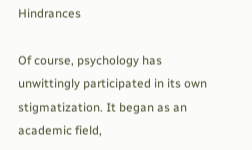Hindrances

Of course, psychology has unwittingly participated in its own stigmatization. It began as an academic field,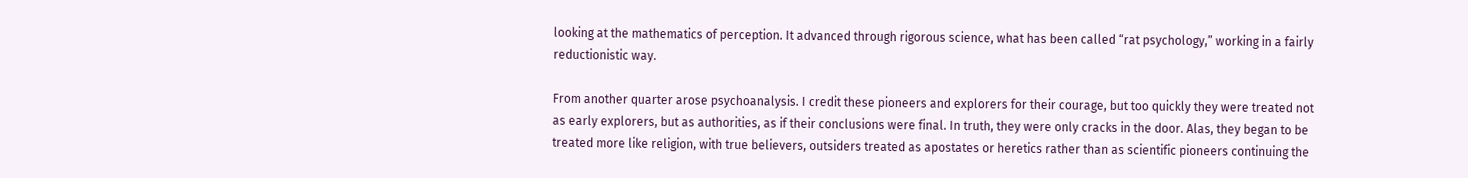looking at the mathematics of perception. It advanced through rigorous science, what has been called “rat psychology,” working in a fairly reductionistic way.

From another quarter arose psychoanalysis. I credit these pioneers and explorers for their courage, but too quickly they were treated not as early explorers, but as authorities, as if their conclusions were final. In truth, they were only cracks in the door. Alas, they began to be treated more like religion, with true believers, outsiders treated as apostates or heretics rather than as scientific pioneers continuing the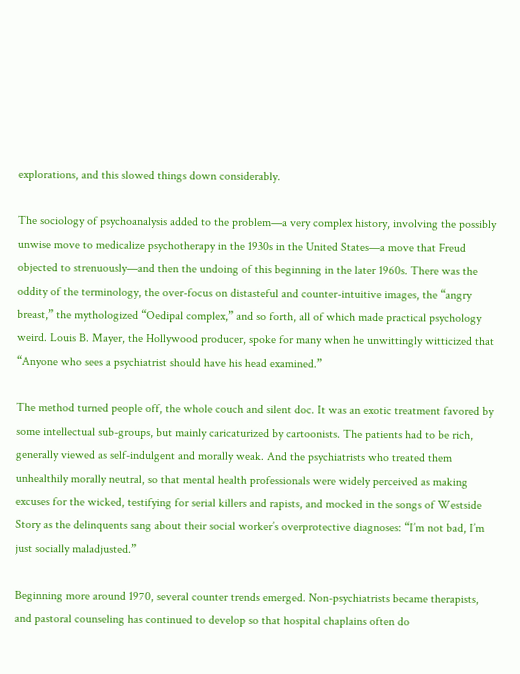explorations, and this slowed things down considerably.

The sociology of psychoanalysis added to the problem—a very complex history, involving the possibly unwise move to medicalize psychotherapy in the 1930s in the United States—a move that Freud objected to strenuously—and then the undoing of this beginning in the later 1960s. There was the oddity of the terminology, the over-focus on distasteful and counter-intuitive images, the “angry breast,” the mythologized “Oedipal complex,” and so forth, all of which made practical psychology weird. Louis B. Mayer, the Hollywood producer, spoke for many when he unwittingly witticized that “Anyone who sees a psychiatrist should have his head examined.”

The method turned people off, the whole couch and silent doc. It was an exotic treatment favored by some intellectual sub-groups, but mainly caricaturized by cartoonists. The patients had to be rich, generally viewed as self-indulgent and morally weak. And the psychiatrists who treated them unhealthily morally neutral, so that mental health professionals were widely perceived as making excuses for the wicked, testifying for serial killers and rapists, and mocked in the songs of Westside Story as the delinquents sang about their social worker’s overprotective diagnoses: “I’m not bad, I’m just socially maladjusted.”

Beginning more around 1970, several counter trends emerged. Non-psychiatrists became therapists, and pastoral counseling has continued to develop so that hospital chaplains often do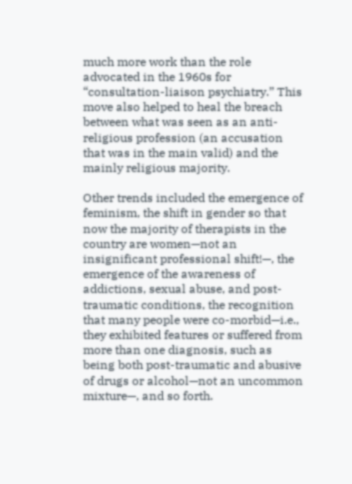much more work than the role advocated in the 1960s for “consultation-liaison psychiatry.” This move also helped to heal the breach between what was seen as an anti-religious profession (an accusation that was in the main valid) and the mainly religious majority.

Other trends included the emergence of feminism, the shift in gender so that now the majority of therapists in the country are women—not an insignificant professional shift!—, the emergence of the awareness of addictions, sexual abuse, and post-traumatic conditions, the recognition that many people were co-morbid—i.e., they exhibited features or suffered from more than one diagnosis, such as being both post-traumatic and abusive of drugs or alcohol—not an uncommon mixture—, and so forth.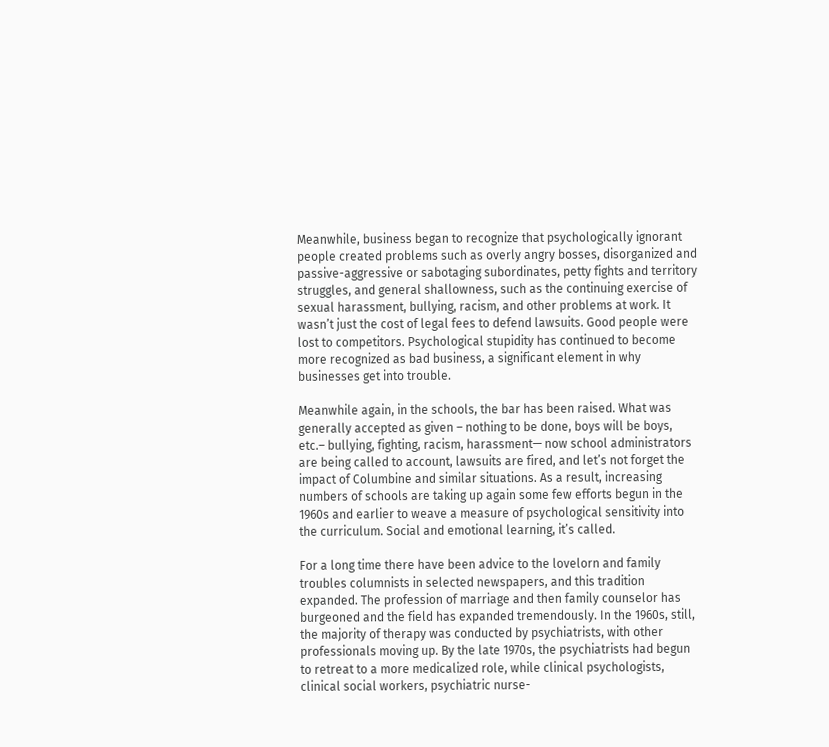Meanwhile, business began to recognize that psychologically ignorant people created problems such as overly angry bosses, disorganized and passive-aggressive or sabotaging subordinates, petty fights and territory struggles, and general shallowness, such as the continuing exercise of sexual harassment, bullying, racism, and other problems at work. It wasn’t just the cost of legal fees to defend lawsuits. Good people were lost to competitors. Psychological stupidity has continued to become more recognized as bad business, a significant element in why businesses get into trouble.

Meanwhile again, in the schools, the bar has been raised. What was generally accepted as given – nothing to be done, boys will be boys, etc.– bullying, fighting, racism, harassment— now school administrators are being called to account, lawsuits are fired, and let’s not forget the impact of Columbine and similar situations. As a result, increasing numbers of schools are taking up again some few efforts begun in the 1960s and earlier to weave a measure of psychological sensitivity into the curriculum. Social and emotional learning, it’s called.

For a long time there have been advice to the lovelorn and family troubles columnists in selected newspapers, and this tradition expanded. The profession of marriage and then family counselor has burgeoned and the field has expanded tremendously. In the 1960s, still, the majority of therapy was conducted by psychiatrists, with other professionals moving up. By the late 1970s, the psychiatrists had begun to retreat to a more medicalized role, while clinical psychologists, clinical social workers, psychiatric nurse-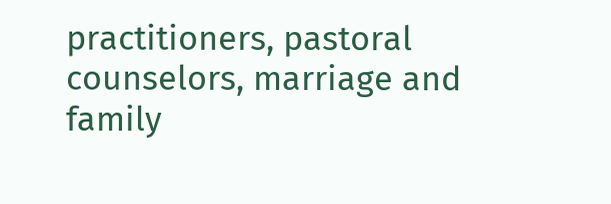practitioners, pastoral counselors, marriage and family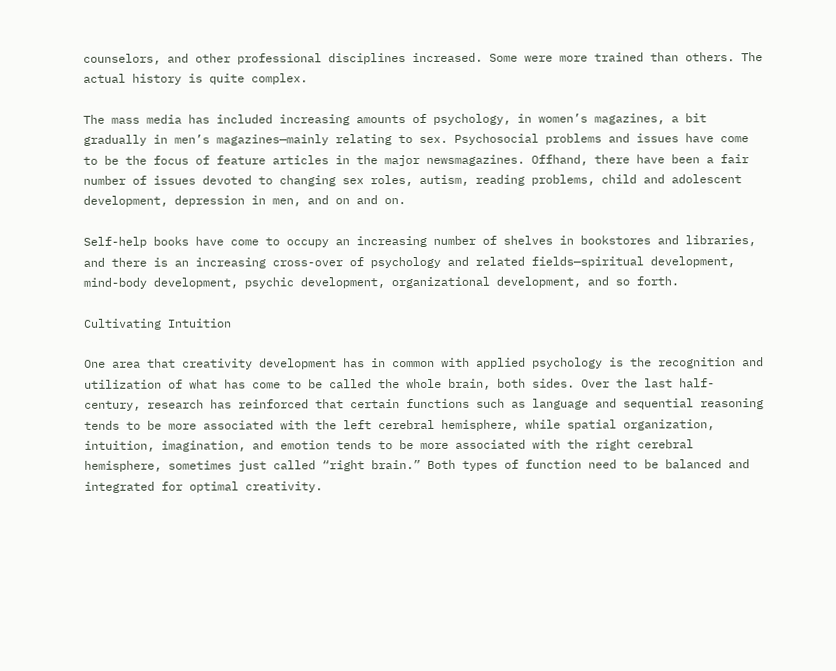counselors, and other professional disciplines increased. Some were more trained than others. The actual history is quite complex.

The mass media has included increasing amounts of psychology, in women’s magazines, a bit gradually in men’s magazines—mainly relating to sex. Psychosocial problems and issues have come to be the focus of feature articles in the major newsmagazines. Offhand, there have been a fair number of issues devoted to changing sex roles, autism, reading problems, child and adolescent development, depression in men, and on and on.

Self-help books have come to occupy an increasing number of shelves in bookstores and libraries, and there is an increasing cross-over of psychology and related fields—spiritual development, mind-body development, psychic development, organizational development, and so forth.

Cultivating Intuition

One area that creativity development has in common with applied psychology is the recognition and utilization of what has come to be called the whole brain, both sides. Over the last half-century, research has reinforced that certain functions such as language and sequential reasoning tends to be more associated with the left cerebral hemisphere, while spatial organization, intuition, imagination, and emotion tends to be more associated with the right cerebral hemisphere, sometimes just called “right brain.” Both types of function need to be balanced and integrated for optimal creativity.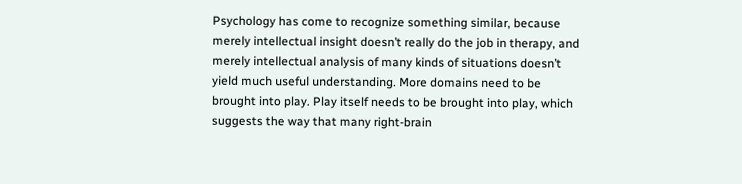Psychology has come to recognize something similar, because merely intellectual insight doesn’t really do the job in therapy, and merely intellectual analysis of many kinds of situations doesn’t yield much useful understanding. More domains need to be brought into play. Play itself needs to be brought into play, which suggests the way that many right-brain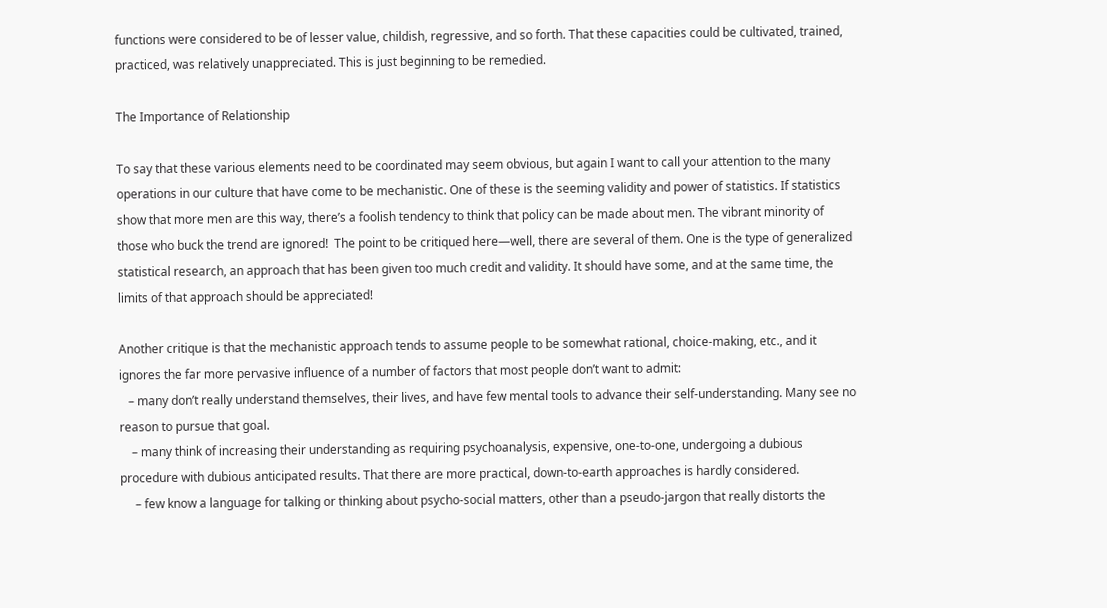functions were considered to be of lesser value, childish, regressive, and so forth. That these capacities could be cultivated, trained, practiced, was relatively unappreciated. This is just beginning to be remedied.

The Importance of Relationship

To say that these various elements need to be coordinated may seem obvious, but again I want to call your attention to the many operations in our culture that have come to be mechanistic. One of these is the seeming validity and power of statistics. If statistics show that more men are this way, there’s a foolish tendency to think that policy can be made about men. The vibrant minority of those who buck the trend are ignored!  The point to be critiqued here—well, there are several of them. One is the type of generalized statistical research, an approach that has been given too much credit and validity. It should have some, and at the same time, the limits of that approach should be appreciated!

Another critique is that the mechanistic approach tends to assume people to be somewhat rational, choice-making, etc., and it ignores the far more pervasive influence of a number of factors that most people don’t want to admit:
   – many don’t really understand themselves, their lives, and have few mental tools to advance their self-understanding. Many see no reason to pursue that goal.
    – many think of increasing their understanding as requiring psychoanalysis, expensive, one-to-one, undergoing a dubious procedure with dubious anticipated results. That there are more practical, down-to-earth approaches is hardly considered.
     – few know a language for talking or thinking about psycho-social matters, other than a pseudo-jargon that really distorts the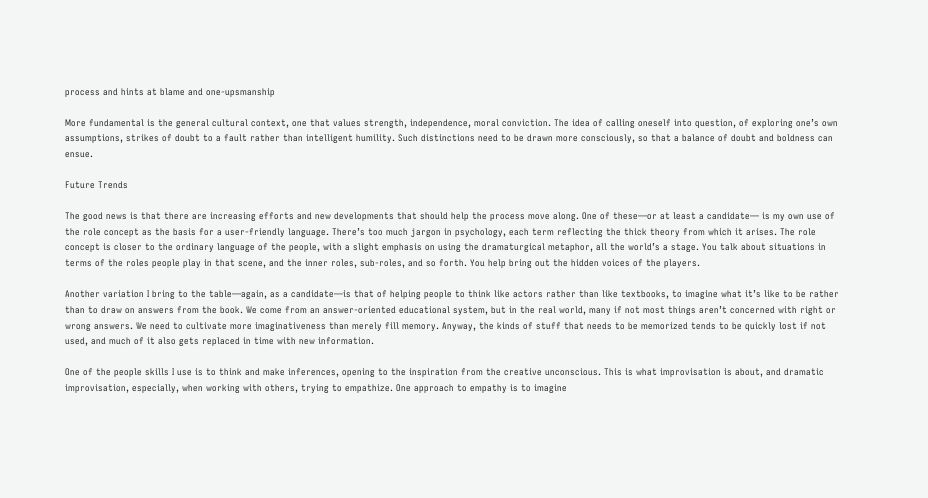process and hints at blame and one-upsmanship

More fundamental is the general cultural context, one that values strength, independence, moral conviction. The idea of calling oneself into question, of exploring one’s own assumptions, strikes of doubt to a fault rather than intelligent humility. Such distinctions need to be drawn more consciously, so that a balance of doubt and boldness can ensue.

Future Trends

The good news is that there are increasing efforts and new developments that should help the process move along. One of these—or at least a candidate— is my own use of the role concept as the basis for a user-friendly language. There’s too much jargon in psychology, each term reflecting the thick theory from which it arises. The role concept is closer to the ordinary language of the people, with a slight emphasis on using the dramaturgical metaphor, all the world’s a stage. You talk about situations in terms of the roles people play in that scene, and the inner roles, sub-roles, and so forth. You help bring out the hidden voices of the players.

Another variation I bring to the table—again, as a candidate—is that of helping people to think like actors rather than like textbooks, to imagine what it’s like to be rather than to draw on answers from the book. We come from an answer-oriented educational system, but in the real world, many if not most things aren’t concerned with right or wrong answers. We need to cultivate more imaginativeness than merely fill memory. Anyway, the kinds of stuff that needs to be memorized tends to be quickly lost if not used, and much of it also gets replaced in time with new information.

One of the people skills I use is to think and make inferences, opening to the inspiration from the creative unconscious. This is what improvisation is about, and dramatic improvisation, especially, when working with others, trying to empathize. One approach to empathy is to imagine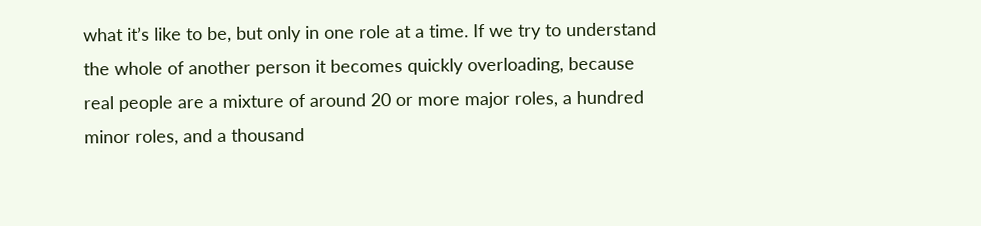what it’s like to be, but only in one role at a time. If we try to understand the whole of another person it becomes quickly overloading, because real people are a mixture of around 20 or more major roles, a hundred minor roles, and a thousand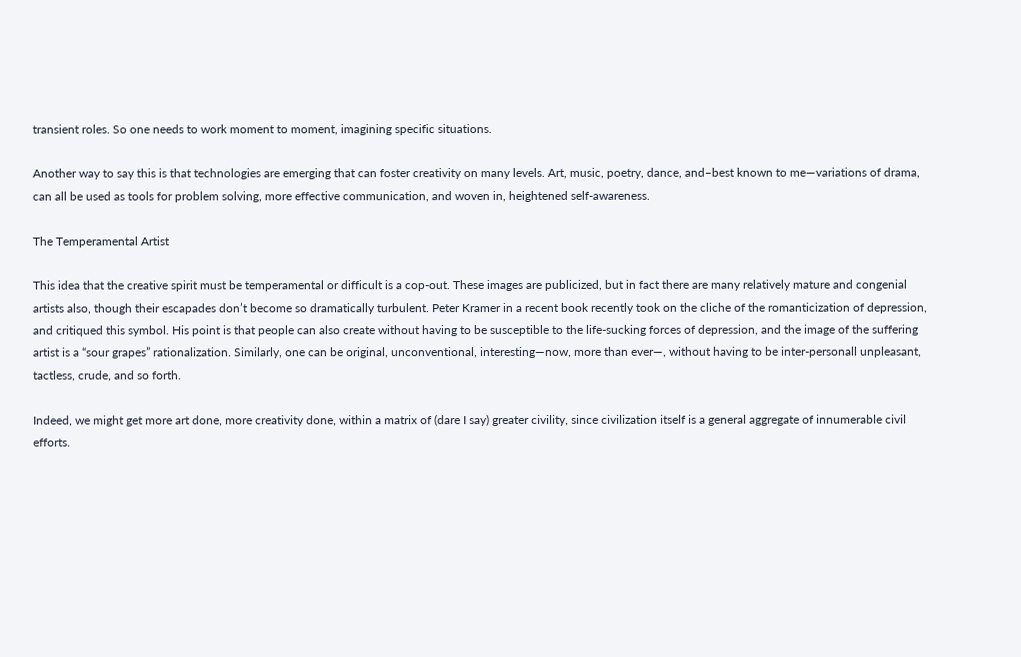transient roles. So one needs to work moment to moment, imagining specific situations.

Another way to say this is that technologies are emerging that can foster creativity on many levels. Art, music, poetry, dance, and–best known to me—variations of drama, can all be used as tools for problem solving, more effective communication, and woven in, heightened self-awareness.

The Temperamental Artist

This idea that the creative spirit must be temperamental or difficult is a cop-out. These images are publicized, but in fact there are many relatively mature and congenial artists also, though their escapades don’t become so dramatically turbulent. Peter Kramer in a recent book recently took on the cliche of the romanticization of depression, and critiqued this symbol. His point is that people can also create without having to be susceptible to the life-sucking forces of depression, and the image of the suffering artist is a “sour grapes” rationalization. Similarly, one can be original, unconventional, interesting—now, more than ever—, without having to be inter-personall unpleasant, tactless, crude, and so forth.

Indeed, we might get more art done, more creativity done, within a matrix of (dare I say) greater civility, since civilization itself is a general aggregate of innumerable civil efforts.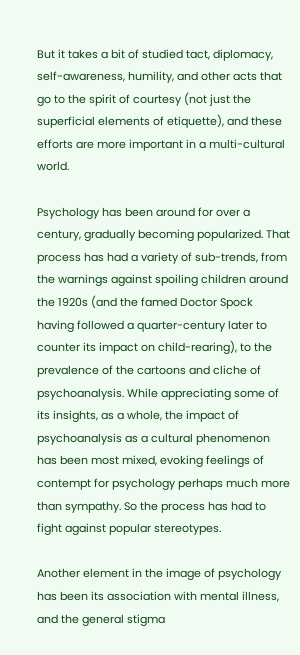But it takes a bit of studied tact, diplomacy, self-awareness, humility, and other acts that go to the spirit of courtesy (not just the superficial elements of etiquette), and these efforts are more important in a multi-cultural world.

Psychology has been around for over a century, gradually becoming popularized. That process has had a variety of sub-trends, from the warnings against spoiling children around the 1920s (and the famed Doctor Spock having followed a quarter-century later to counter its impact on child-rearing), to the prevalence of the cartoons and cliche of psychoanalysis. While appreciating some of its insights, as a whole, the impact of psychoanalysis as a cultural phenomenon has been most mixed, evoking feelings of contempt for psychology perhaps much more than sympathy. So the process has had to fight against popular stereotypes.

Another element in the image of psychology has been its association with mental illness, and the general stigma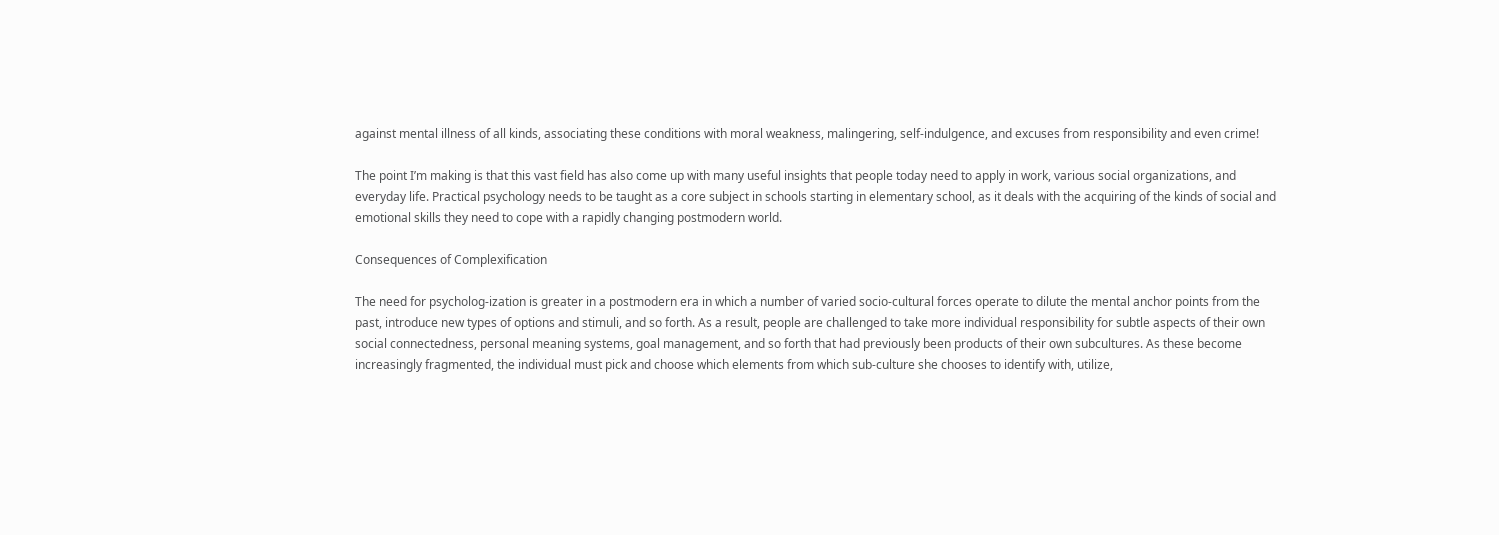against mental illness of all kinds, associating these conditions with moral weakness, malingering, self-indulgence, and excuses from responsibility and even crime!

The point I’m making is that this vast field has also come up with many useful insights that people today need to apply in work, various social organizations, and everyday life. Practical psychology needs to be taught as a core subject in schools starting in elementary school, as it deals with the acquiring of the kinds of social and emotional skills they need to cope with a rapidly changing postmodern world.

Consequences of Complexification

The need for psycholog-ization is greater in a postmodern era in which a number of varied socio-cultural forces operate to dilute the mental anchor points from the past, introduce new types of options and stimuli, and so forth. As a result, people are challenged to take more individual responsibility for subtle aspects of their own social connectedness, personal meaning systems, goal management, and so forth that had previously been products of their own subcultures. As these become increasingly fragmented, the individual must pick and choose which elements from which sub-culture she chooses to identify with, utilize,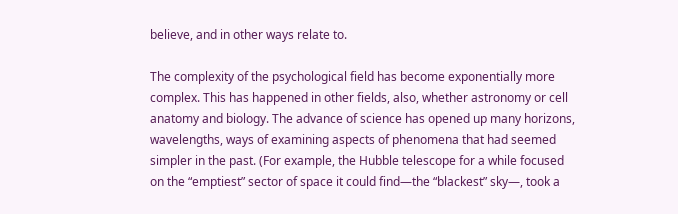believe, and in other ways relate to.

The complexity of the psychological field has become exponentially more complex. This has happened in other fields, also, whether astronomy or cell anatomy and biology. The advance of science has opened up many horizons, wavelengths, ways of examining aspects of phenomena that had seemed simpler in the past. (For example, the Hubble telescope for a while focused on the “emptiest” sector of space it could find—the “blackest” sky—, took a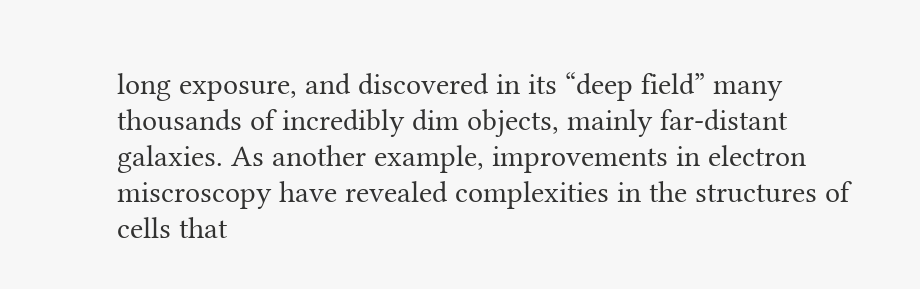long exposure, and discovered in its “deep field” many thousands of incredibly dim objects, mainly far-distant galaxies. As another example, improvements in electron miscroscopy have revealed complexities in the structures of cells that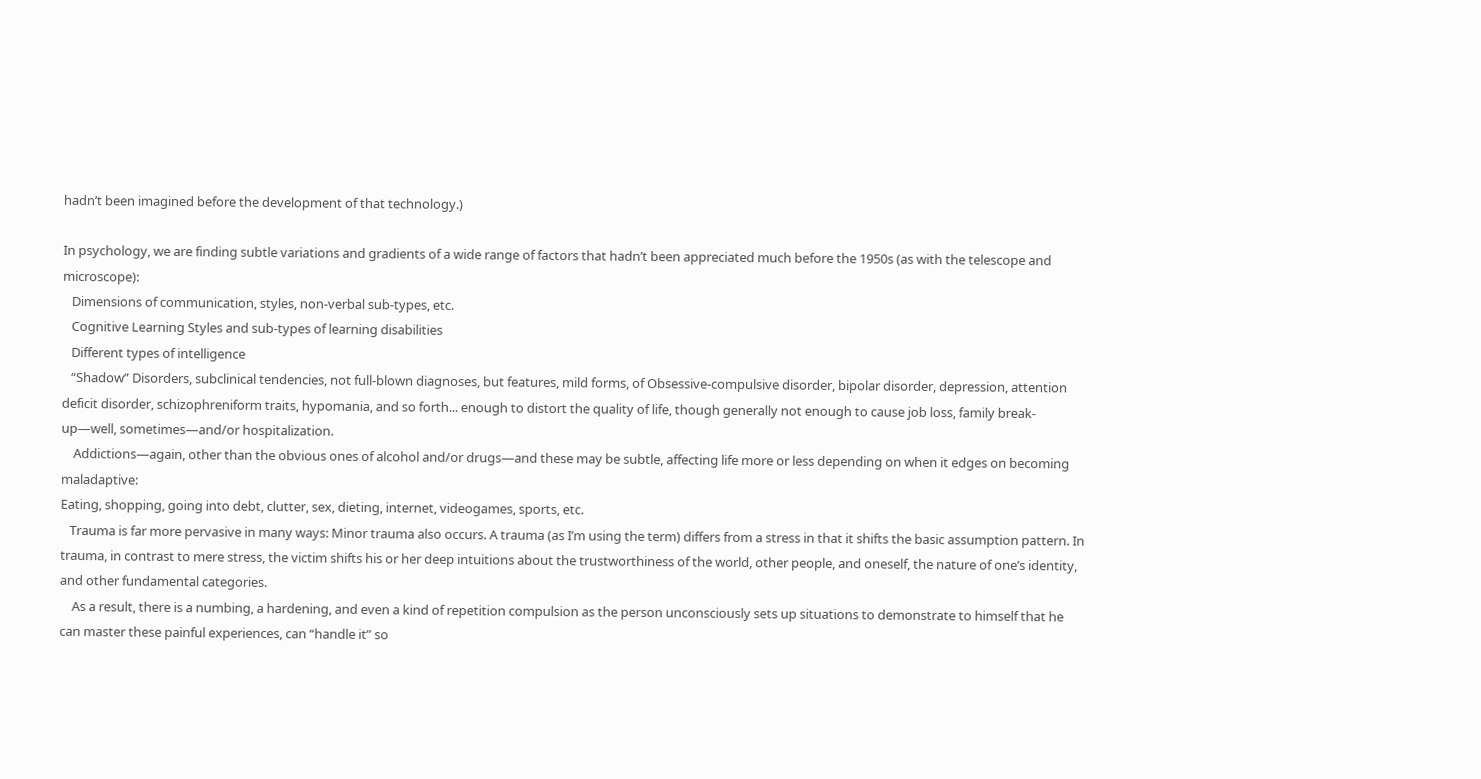hadn’t been imagined before the development of that technology.)

In psychology, we are finding subtle variations and gradients of a wide range of factors that hadn’t been appreciated much before the 1950s (as with the telescope and microscope):
   Dimensions of communication, styles, non-verbal sub-types, etc.
   Cognitive Learning Styles and sub-types of learning disabilities
   Different types of intelligence
   “Shadow” Disorders, subclinical tendencies, not full-blown diagnoses, but features, mild forms, of Obsessive-compulsive disorder, bipolar disorder, depression, attention deficit disorder, schizophreniform traits, hypomania, and so forth... enough to distort the quality of life, though generally not enough to cause job loss, family break-up—well, sometimes—and/or hospitalization.
    Addictions—again, other than the obvious ones of alcohol and/or drugs—and these may be subtle, affecting life more or less depending on when it edges on becoming maladaptive:
Eating, shopping, going into debt, clutter, sex, dieting, internet, videogames, sports, etc.
   Trauma is far more pervasive in many ways: Minor trauma also occurs. A trauma (as I’m using the term) differs from a stress in that it shifts the basic assumption pattern. In trauma, in contrast to mere stress, the victim shifts his or her deep intuitions about the trustworthiness of the world, other people, and oneself, the nature of one’s identity, and other fundamental categories.
    As a result, there is a numbing, a hardening, and even a kind of repetition compulsion as the person unconsciously sets up situations to demonstrate to himself that he can master these painful experiences, can “handle it” so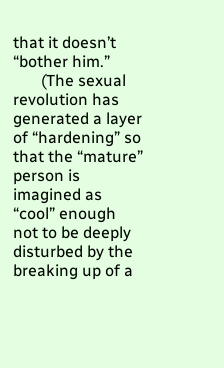that it doesn’t “bother him.”
       (The sexual revolution has generated a layer of “hardening” so that the “mature” person is imagined as “cool” enough not to be deeply disturbed by the breaking up of a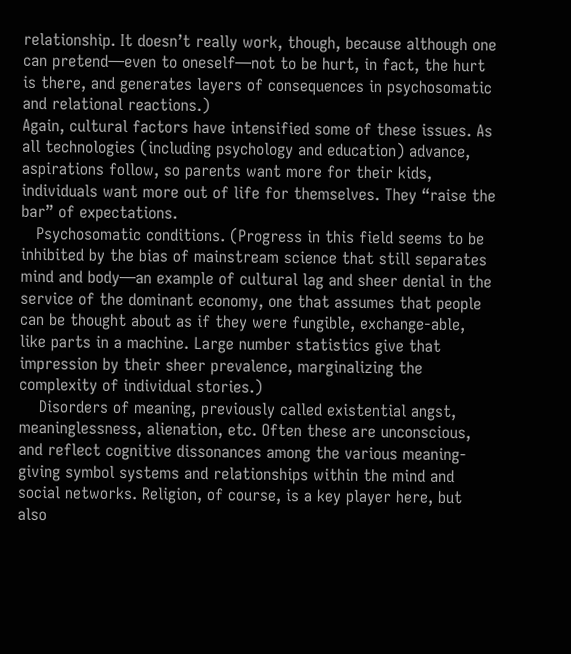relationship. It doesn’t really work, though, because although one can pretend—even to oneself—not to be hurt, in fact, the hurt is there, and generates layers of consequences in psychosomatic and relational reactions.)
Again, cultural factors have intensified some of these issues. As all technologies (including psychology and education) advance, aspirations follow, so parents want more for their kids, individuals want more out of life for themselves. They “raise the bar” of expectations.
   Psychosomatic conditions. (Progress in this field seems to be inhibited by the bias of mainstream science that still separates mind and body—an example of cultural lag and sheer denial in the service of the dominant economy, one that assumes that people can be thought about as if they were fungible, exchange-able, like parts in a machine. Large number statistics give that impression by their sheer prevalence, marginalizing the complexity of individual stories.)
    Disorders of meaning, previously called existential angst, meaninglessness, alienation, etc. Often these are unconscious, and reflect cognitive dissonances among the various meaning-giving symbol systems and relationships within the mind and social networks. Religion, of course, is a key player here, but also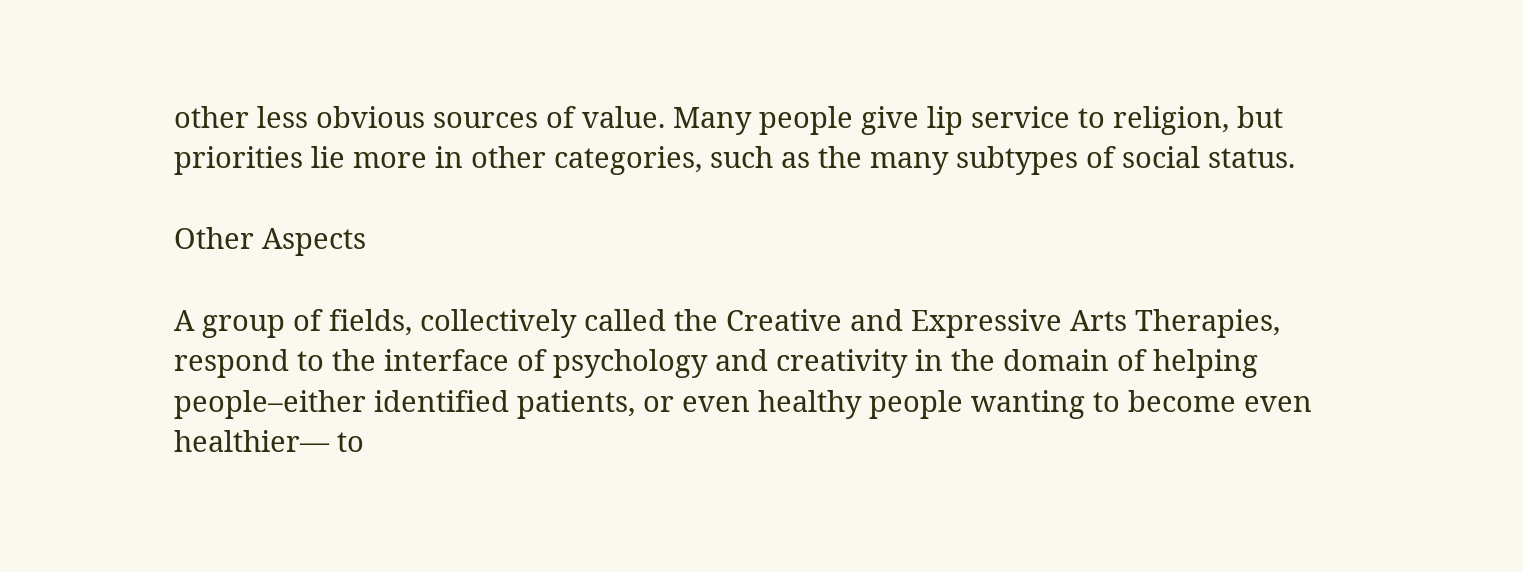other less obvious sources of value. Many people give lip service to religion, but priorities lie more in other categories, such as the many subtypes of social status.

Other Aspects

A group of fields, collectively called the Creative and Expressive Arts Therapies, respond to the interface of psychology and creativity in the domain of helping people–either identified patients, or even healthy people wanting to become even healthier— to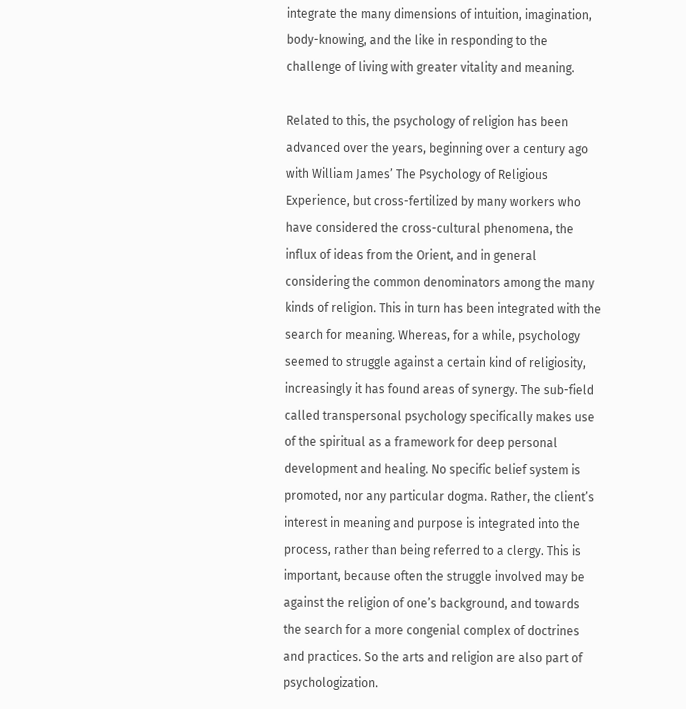integrate the many dimensions of intuition, imagination, body-knowing, and the like in responding to the challenge of living with greater vitality and meaning.

Related to this, the psychology of religion has been advanced over the years, beginning over a century ago with William James’ The Psychology of Religious Experience, but cross-fertilized by many workers who have considered the cross-cultural phenomena, the influx of ideas from the Orient, and in general considering the common denominators among the many kinds of religion. This in turn has been integrated with the search for meaning. Whereas, for a while, psychology seemed to struggle against a certain kind of religiosity, increasingly it has found areas of synergy. The sub-field called transpersonal psychology specifically makes use of the spiritual as a framework for deep personal development and healing. No specific belief system is promoted, nor any particular dogma. Rather, the client’s interest in meaning and purpose is integrated into the process, rather than being referred to a clergy. This is important, because often the struggle involved may be against the religion of one’s background, and towards the search for a more congenial complex of doctrines and practices. So the arts and religion are also part of psychologization.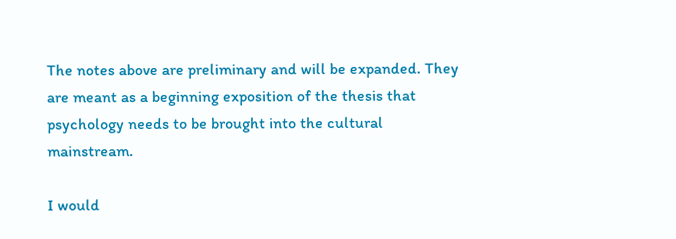The notes above are preliminary and will be expanded. They are meant as a beginning exposition of the thesis that psychology needs to be brought into the cultural mainstream.

I would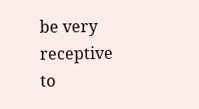be very receptive to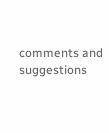comments and suggestions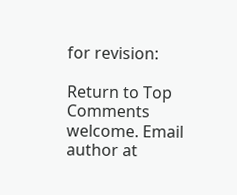for revision:

Return to Top                        Comments welcome. Email author at